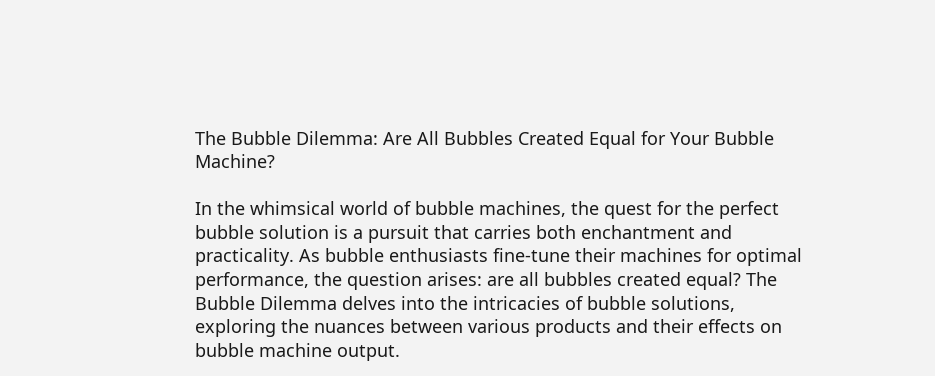The Bubble Dilemma: Are All Bubbles Created Equal for Your Bubble Machine?

In the whimsical world of bubble machines, the quest for the perfect bubble solution is a pursuit that carries both enchantment and practicality. As bubble enthusiasts fine-tune their machines for optimal performance, the question arises: are all bubbles created equal? The Bubble Dilemma delves into the intricacies of bubble solutions, exploring the nuances between various products and their effects on bubble machine output.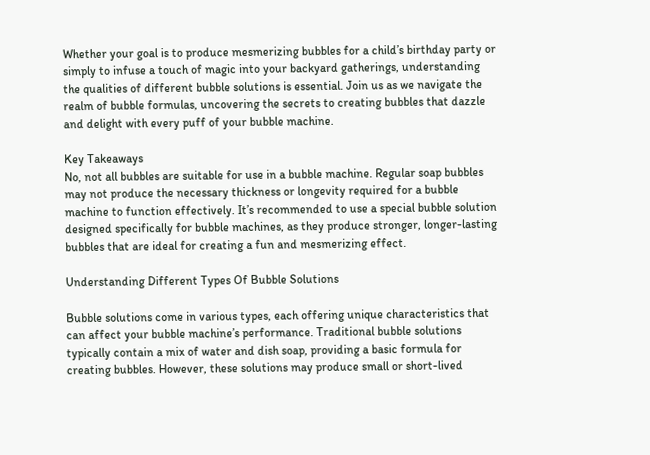Whether your goal is to produce mesmerizing bubbles for a child’s birthday party or simply to infuse a touch of magic into your backyard gatherings, understanding the qualities of different bubble solutions is essential. Join us as we navigate the realm of bubble formulas, uncovering the secrets to creating bubbles that dazzle and delight with every puff of your bubble machine.

Key Takeaways
No, not all bubbles are suitable for use in a bubble machine. Regular soap bubbles may not produce the necessary thickness or longevity required for a bubble machine to function effectively. It’s recommended to use a special bubble solution designed specifically for bubble machines, as they produce stronger, longer-lasting bubbles that are ideal for creating a fun and mesmerizing effect.

Understanding Different Types Of Bubble Solutions

Bubble solutions come in various types, each offering unique characteristics that can affect your bubble machine’s performance. Traditional bubble solutions typically contain a mix of water and dish soap, providing a basic formula for creating bubbles. However, these solutions may produce small or short-lived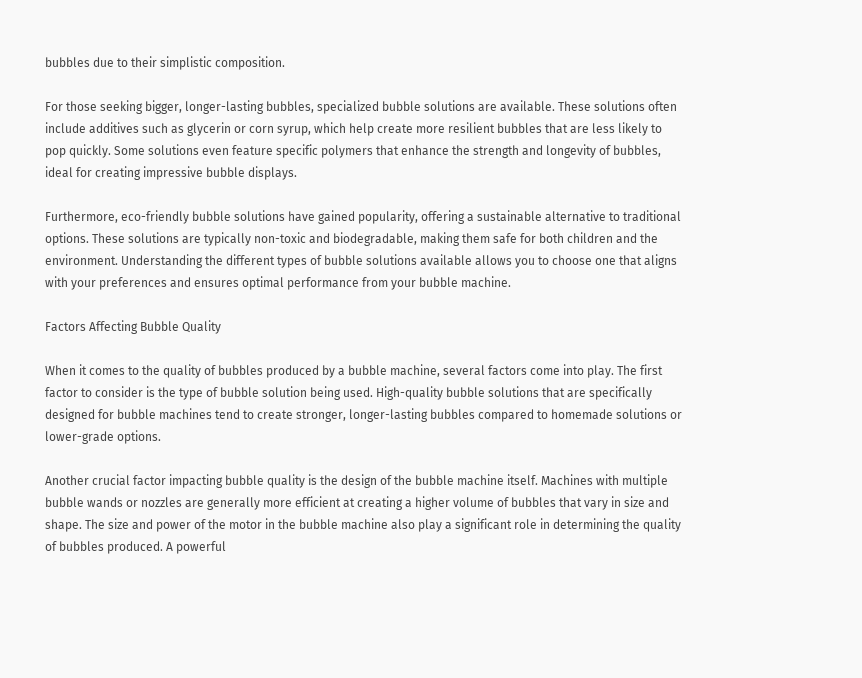bubbles due to their simplistic composition.

For those seeking bigger, longer-lasting bubbles, specialized bubble solutions are available. These solutions often include additives such as glycerin or corn syrup, which help create more resilient bubbles that are less likely to pop quickly. Some solutions even feature specific polymers that enhance the strength and longevity of bubbles, ideal for creating impressive bubble displays.

Furthermore, eco-friendly bubble solutions have gained popularity, offering a sustainable alternative to traditional options. These solutions are typically non-toxic and biodegradable, making them safe for both children and the environment. Understanding the different types of bubble solutions available allows you to choose one that aligns with your preferences and ensures optimal performance from your bubble machine.

Factors Affecting Bubble Quality

When it comes to the quality of bubbles produced by a bubble machine, several factors come into play. The first factor to consider is the type of bubble solution being used. High-quality bubble solutions that are specifically designed for bubble machines tend to create stronger, longer-lasting bubbles compared to homemade solutions or lower-grade options.

Another crucial factor impacting bubble quality is the design of the bubble machine itself. Machines with multiple bubble wands or nozzles are generally more efficient at creating a higher volume of bubbles that vary in size and shape. The size and power of the motor in the bubble machine also play a significant role in determining the quality of bubbles produced. A powerful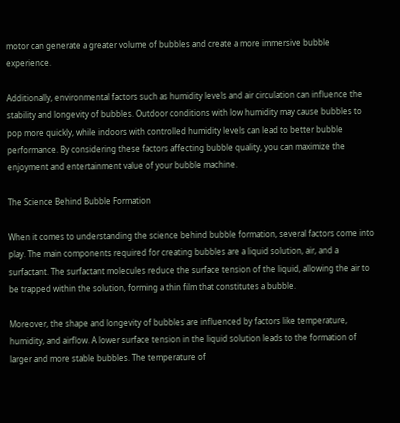motor can generate a greater volume of bubbles and create a more immersive bubble experience.

Additionally, environmental factors such as humidity levels and air circulation can influence the stability and longevity of bubbles. Outdoor conditions with low humidity may cause bubbles to pop more quickly, while indoors with controlled humidity levels can lead to better bubble performance. By considering these factors affecting bubble quality, you can maximize the enjoyment and entertainment value of your bubble machine.

The Science Behind Bubble Formation

When it comes to understanding the science behind bubble formation, several factors come into play. The main components required for creating bubbles are a liquid solution, air, and a surfactant. The surfactant molecules reduce the surface tension of the liquid, allowing the air to be trapped within the solution, forming a thin film that constitutes a bubble.

Moreover, the shape and longevity of bubbles are influenced by factors like temperature, humidity, and airflow. A lower surface tension in the liquid solution leads to the formation of larger and more stable bubbles. The temperature of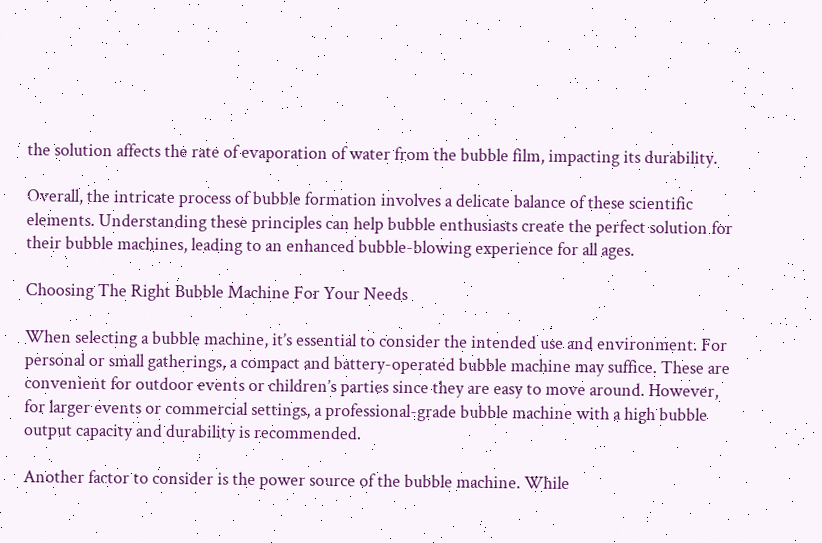the solution affects the rate of evaporation of water from the bubble film, impacting its durability.

Overall, the intricate process of bubble formation involves a delicate balance of these scientific elements. Understanding these principles can help bubble enthusiasts create the perfect solution for their bubble machines, leading to an enhanced bubble-blowing experience for all ages.

Choosing The Right Bubble Machine For Your Needs

When selecting a bubble machine, it’s essential to consider the intended use and environment. For personal or small gatherings, a compact and battery-operated bubble machine may suffice. These are convenient for outdoor events or children’s parties since they are easy to move around. However, for larger events or commercial settings, a professional-grade bubble machine with a high bubble output capacity and durability is recommended.

Another factor to consider is the power source of the bubble machine. While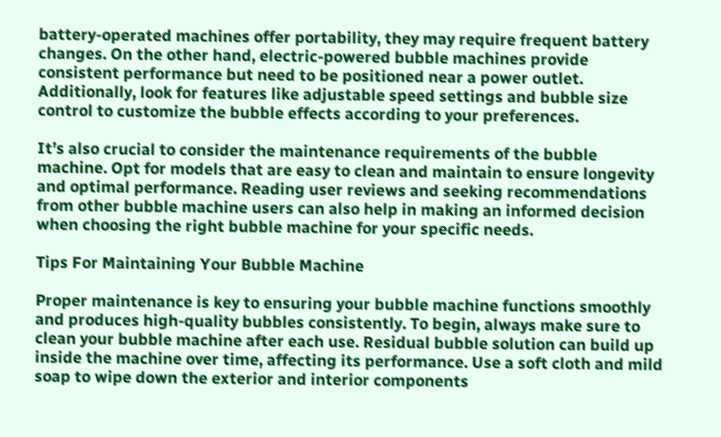battery-operated machines offer portability, they may require frequent battery changes. On the other hand, electric-powered bubble machines provide consistent performance but need to be positioned near a power outlet. Additionally, look for features like adjustable speed settings and bubble size control to customize the bubble effects according to your preferences.

It’s also crucial to consider the maintenance requirements of the bubble machine. Opt for models that are easy to clean and maintain to ensure longevity and optimal performance. Reading user reviews and seeking recommendations from other bubble machine users can also help in making an informed decision when choosing the right bubble machine for your specific needs.

Tips For Maintaining Your Bubble Machine

Proper maintenance is key to ensuring your bubble machine functions smoothly and produces high-quality bubbles consistently. To begin, always make sure to clean your bubble machine after each use. Residual bubble solution can build up inside the machine over time, affecting its performance. Use a soft cloth and mild soap to wipe down the exterior and interior components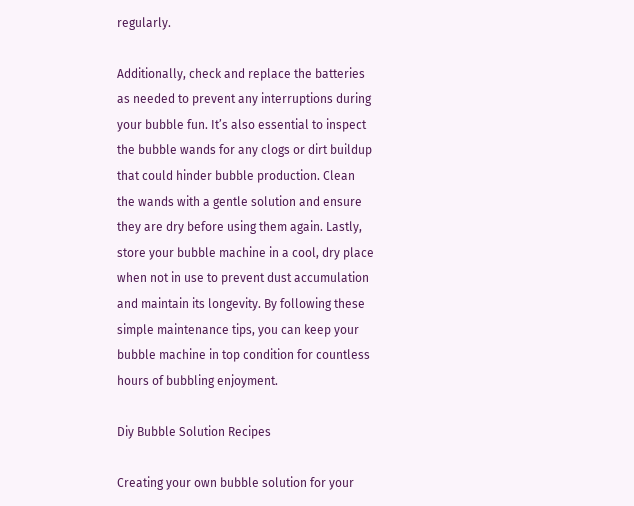regularly.

Additionally, check and replace the batteries as needed to prevent any interruptions during your bubble fun. It’s also essential to inspect the bubble wands for any clogs or dirt buildup that could hinder bubble production. Clean the wands with a gentle solution and ensure they are dry before using them again. Lastly, store your bubble machine in a cool, dry place when not in use to prevent dust accumulation and maintain its longevity. By following these simple maintenance tips, you can keep your bubble machine in top condition for countless hours of bubbling enjoyment.

Diy Bubble Solution Recipes

Creating your own bubble solution for your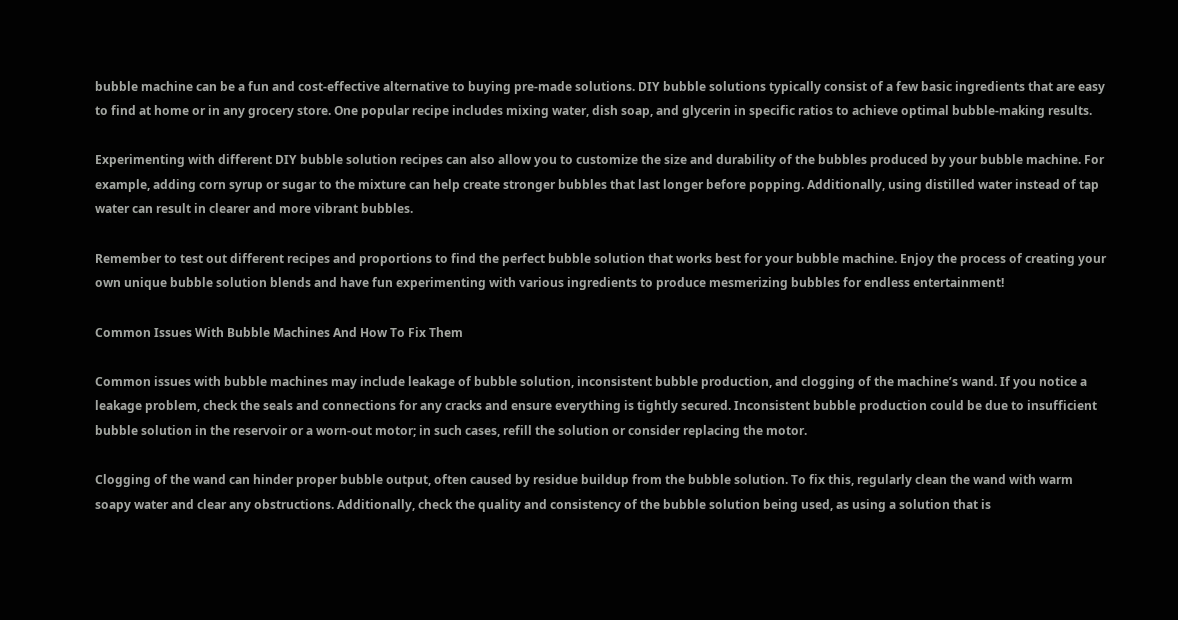bubble machine can be a fun and cost-effective alternative to buying pre-made solutions. DIY bubble solutions typically consist of a few basic ingredients that are easy to find at home or in any grocery store. One popular recipe includes mixing water, dish soap, and glycerin in specific ratios to achieve optimal bubble-making results.

Experimenting with different DIY bubble solution recipes can also allow you to customize the size and durability of the bubbles produced by your bubble machine. For example, adding corn syrup or sugar to the mixture can help create stronger bubbles that last longer before popping. Additionally, using distilled water instead of tap water can result in clearer and more vibrant bubbles.

Remember to test out different recipes and proportions to find the perfect bubble solution that works best for your bubble machine. Enjoy the process of creating your own unique bubble solution blends and have fun experimenting with various ingredients to produce mesmerizing bubbles for endless entertainment!

Common Issues With Bubble Machines And How To Fix Them

Common issues with bubble machines may include leakage of bubble solution, inconsistent bubble production, and clogging of the machine’s wand. If you notice a leakage problem, check the seals and connections for any cracks and ensure everything is tightly secured. Inconsistent bubble production could be due to insufficient bubble solution in the reservoir or a worn-out motor; in such cases, refill the solution or consider replacing the motor.

Clogging of the wand can hinder proper bubble output, often caused by residue buildup from the bubble solution. To fix this, regularly clean the wand with warm soapy water and clear any obstructions. Additionally, check the quality and consistency of the bubble solution being used, as using a solution that is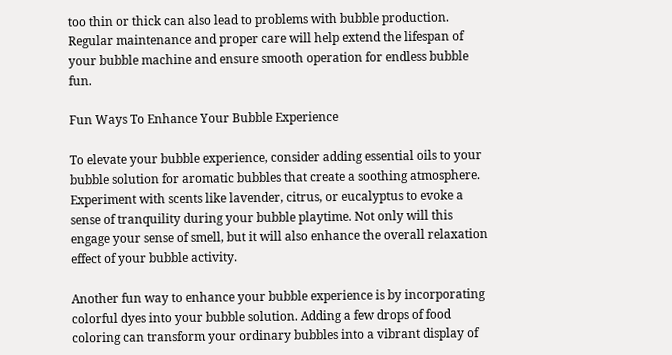too thin or thick can also lead to problems with bubble production. Regular maintenance and proper care will help extend the lifespan of your bubble machine and ensure smooth operation for endless bubble fun.

Fun Ways To Enhance Your Bubble Experience

To elevate your bubble experience, consider adding essential oils to your bubble solution for aromatic bubbles that create a soothing atmosphere. Experiment with scents like lavender, citrus, or eucalyptus to evoke a sense of tranquility during your bubble playtime. Not only will this engage your sense of smell, but it will also enhance the overall relaxation effect of your bubble activity.

Another fun way to enhance your bubble experience is by incorporating colorful dyes into your bubble solution. Adding a few drops of food coloring can transform your ordinary bubbles into a vibrant display of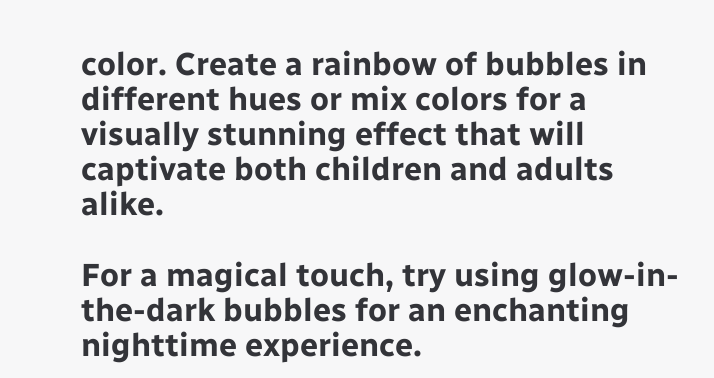color. Create a rainbow of bubbles in different hues or mix colors for a visually stunning effect that will captivate both children and adults alike.

For a magical touch, try using glow-in-the-dark bubbles for an enchanting nighttime experience.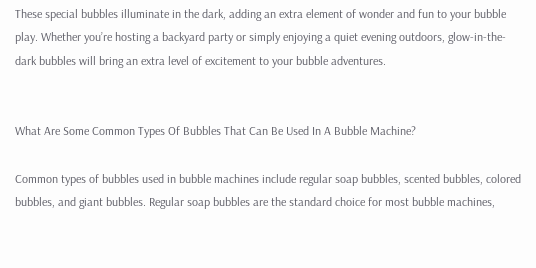These special bubbles illuminate in the dark, adding an extra element of wonder and fun to your bubble play. Whether you’re hosting a backyard party or simply enjoying a quiet evening outdoors, glow-in-the-dark bubbles will bring an extra level of excitement to your bubble adventures.


What Are Some Common Types Of Bubbles That Can Be Used In A Bubble Machine?

Common types of bubbles used in bubble machines include regular soap bubbles, scented bubbles, colored bubbles, and giant bubbles. Regular soap bubbles are the standard choice for most bubble machines,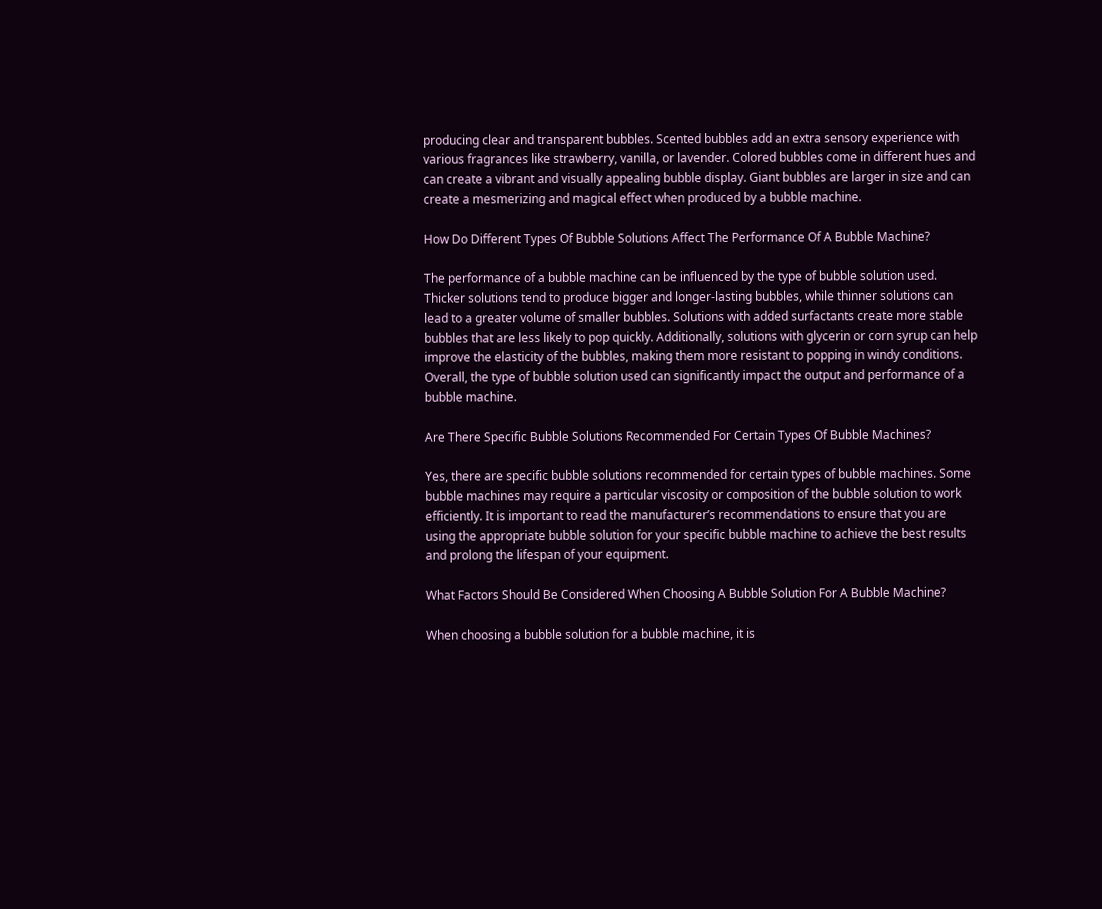producing clear and transparent bubbles. Scented bubbles add an extra sensory experience with various fragrances like strawberry, vanilla, or lavender. Colored bubbles come in different hues and can create a vibrant and visually appealing bubble display. Giant bubbles are larger in size and can create a mesmerizing and magical effect when produced by a bubble machine.

How Do Different Types Of Bubble Solutions Affect The Performance Of A Bubble Machine?

The performance of a bubble machine can be influenced by the type of bubble solution used. Thicker solutions tend to produce bigger and longer-lasting bubbles, while thinner solutions can lead to a greater volume of smaller bubbles. Solutions with added surfactants create more stable bubbles that are less likely to pop quickly. Additionally, solutions with glycerin or corn syrup can help improve the elasticity of the bubbles, making them more resistant to popping in windy conditions. Overall, the type of bubble solution used can significantly impact the output and performance of a bubble machine.

Are There Specific Bubble Solutions Recommended For Certain Types Of Bubble Machines?

Yes, there are specific bubble solutions recommended for certain types of bubble machines. Some bubble machines may require a particular viscosity or composition of the bubble solution to work efficiently. It is important to read the manufacturer’s recommendations to ensure that you are using the appropriate bubble solution for your specific bubble machine to achieve the best results and prolong the lifespan of your equipment.

What Factors Should Be Considered When Choosing A Bubble Solution For A Bubble Machine?

When choosing a bubble solution for a bubble machine, it is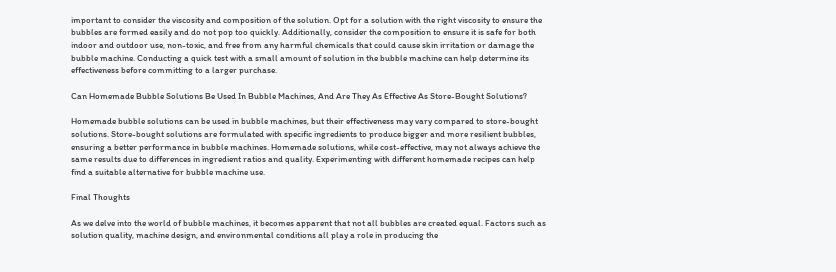important to consider the viscosity and composition of the solution. Opt for a solution with the right viscosity to ensure the bubbles are formed easily and do not pop too quickly. Additionally, consider the composition to ensure it is safe for both indoor and outdoor use, non-toxic, and free from any harmful chemicals that could cause skin irritation or damage the bubble machine. Conducting a quick test with a small amount of solution in the bubble machine can help determine its effectiveness before committing to a larger purchase.

Can Homemade Bubble Solutions Be Used In Bubble Machines, And Are They As Effective As Store-Bought Solutions?

Homemade bubble solutions can be used in bubble machines, but their effectiveness may vary compared to store-bought solutions. Store-bought solutions are formulated with specific ingredients to produce bigger and more resilient bubbles, ensuring a better performance in bubble machines. Homemade solutions, while cost-effective, may not always achieve the same results due to differences in ingredient ratios and quality. Experimenting with different homemade recipes can help find a suitable alternative for bubble machine use.

Final Thoughts

As we delve into the world of bubble machines, it becomes apparent that not all bubbles are created equal. Factors such as solution quality, machine design, and environmental conditions all play a role in producing the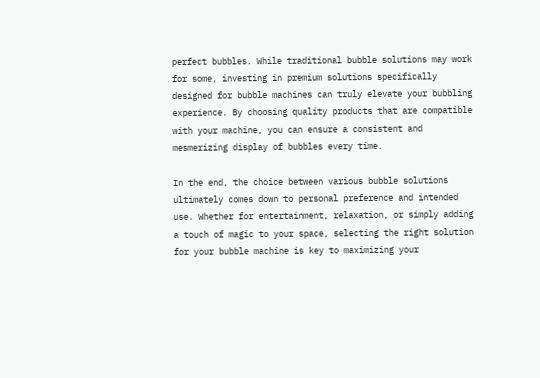perfect bubbles. While traditional bubble solutions may work for some, investing in premium solutions specifically designed for bubble machines can truly elevate your bubbling experience. By choosing quality products that are compatible with your machine, you can ensure a consistent and mesmerizing display of bubbles every time.

In the end, the choice between various bubble solutions ultimately comes down to personal preference and intended use. Whether for entertainment, relaxation, or simply adding a touch of magic to your space, selecting the right solution for your bubble machine is key to maximizing your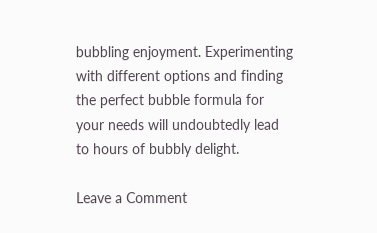bubbling enjoyment. Experimenting with different options and finding the perfect bubble formula for your needs will undoubtedly lead to hours of bubbly delight.

Leave a Comment